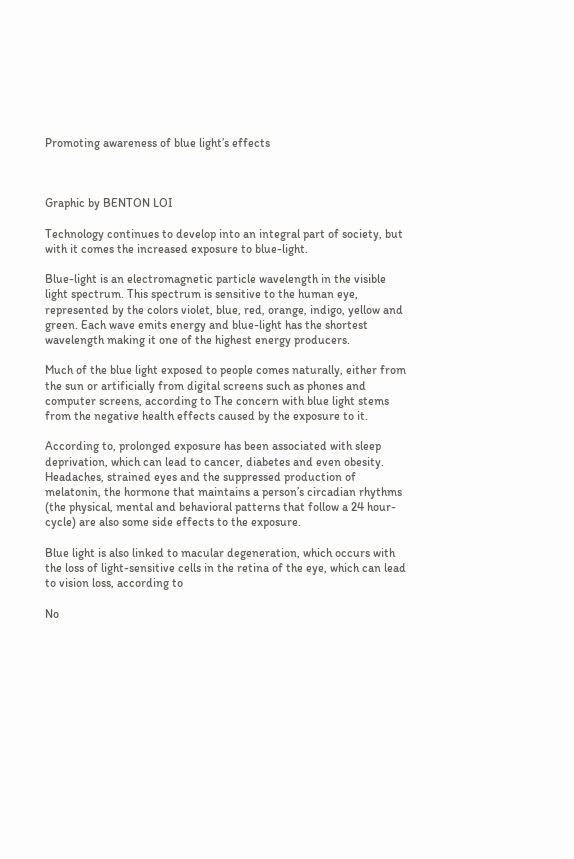Promoting awareness of blue light’s effects



Graphic by BENTON LOI

Technology continues to develop into an integral part of society, but with it comes the increased exposure to blue-light.

Blue-light is an electromagnetic particle wavelength in the visible light spectrum. This spectrum is sensitive to the human eye, represented by the colors violet, blue, red, orange, indigo, yellow and green. Each wave emits energy and blue-light has the shortest wavelength making it one of the highest energy producers.

Much of the blue light exposed to people comes naturally, either from the sun or artificially from digital screens such as phones and computer screens, according to The concern with blue light stems from the negative health effects caused by the exposure to it.

According to, prolonged exposure has been associated with sleep deprivation, which can lead to cancer, diabetes and even obesity. Headaches, strained eyes and the suppressed production of melatonin, the hormone that maintains a person’s circadian rhythms (the physical, mental and behavioral patterns that follow a 24 hour-cycle) are also some side effects to the exposure.

Blue light is also linked to macular degeneration, which occurs with the loss of light-sensitive cells in the retina of the eye, which can lead to vision loss, according to

No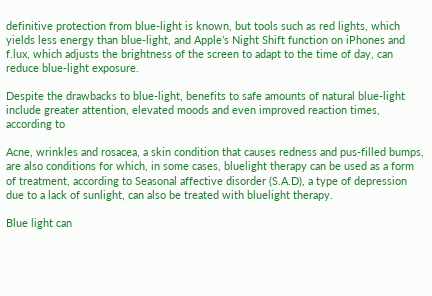definitive protection from blue-light is known, but tools such as red lights, which yields less energy than blue-light, and Apple’s Night Shift function on iPhones and f.lux, which adjusts the brightness of the screen to adapt to the time of day, can reduce blue-light exposure.

Despite the drawbacks to blue-light, benefits to safe amounts of natural blue-light include greater attention, elevated moods and even improved reaction times, according to

Acne, wrinkles and rosacea, a skin condition that causes redness and pus-filled bumps, are also conditions for which, in some cases, bluelight therapy can be used as a form of treatment, according to Seasonal affective disorder (S.A.D), a type of depression due to a lack of sunlight, can also be treated with bluelight therapy.

Blue light can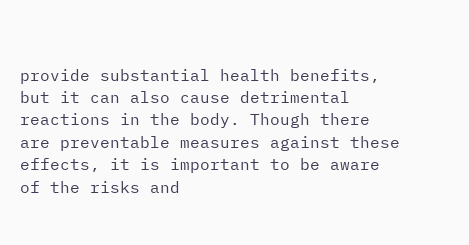provide substantial health benefits, but it can also cause detrimental reactions in the body. Though there are preventable measures against these effects, it is important to be aware of the risks and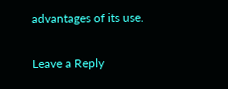advantages of its use.

Leave a Reply